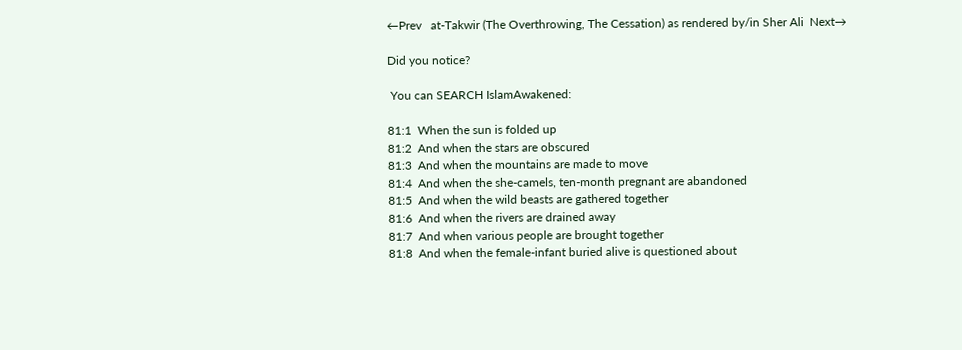←Prev   at-Takwir (The Overthrowing, The Cessation) as rendered by/in Sher Ali  Next→

Did you notice?

 You can SEARCH IslamAwakened:

81:1  When the sun is folded up
81:2  And when the stars are obscured
81:3  And when the mountains are made to move
81:4  And when the she-camels, ten-month pregnant are abandoned
81:5  And when the wild beasts are gathered together
81:6  And when the rivers are drained away
81:7  And when various people are brought together
81:8  And when the female-infant buried alive is questioned about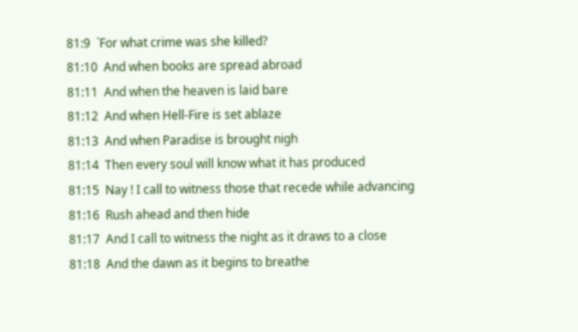81:9  `For what crime was she killed?
81:10  And when books are spread abroad
81:11  And when the heaven is laid bare
81:12  And when Hell-Fire is set ablaze
81:13  And when Paradise is brought nigh
81:14  Then every soul will know what it has produced
81:15  Nay ! I call to witness those that recede while advancing
81:16  Rush ahead and then hide
81:17  And I call to witness the night as it draws to a close
81:18  And the dawn as it begins to breathe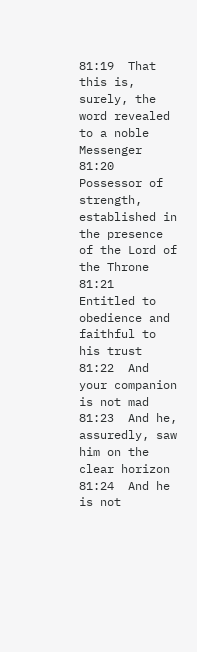81:19  That this is, surely, the word revealed to a noble Messenger
81:20  Possessor of strength, established in the presence of the Lord of the Throne
81:21  Entitled to obedience and faithful to his trust
81:22  And your companion is not mad
81:23  And he, assuredly, saw him on the clear horizon
81:24  And he is not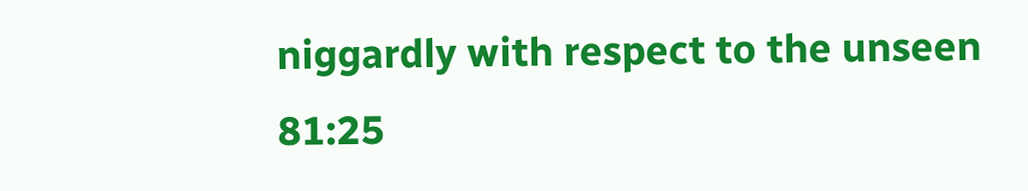niggardly with respect to the unseen
81:25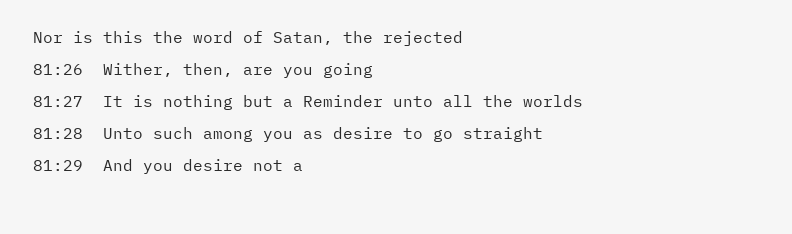Nor is this the word of Satan, the rejected
81:26  Wither, then, are you going
81:27  It is nothing but a Reminder unto all the worlds
81:28  Unto such among you as desire to go straight
81:29  And you desire not a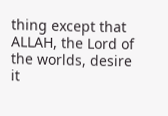thing except that ALLAH, the Lord of the worlds, desire it